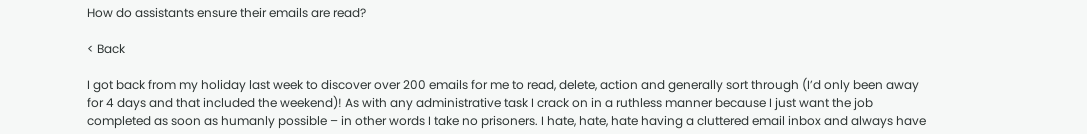How do assistants ensure their emails are read?

< Back

I got back from my holiday last week to discover over 200 emails for me to read, delete, action and generally sort through (I’d only been away for 4 days and that included the weekend)! As with any administrative task I crack on in a ruthless manner because I just want the job completed as soon as humanly possible – in other words I take no prisoners. I hate, hate, hate having a cluttered email inbox and always have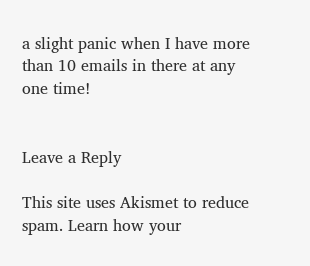a slight panic when I have more than 10 emails in there at any one time!


Leave a Reply

This site uses Akismet to reduce spam. Learn how your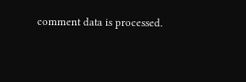comment data is processed.